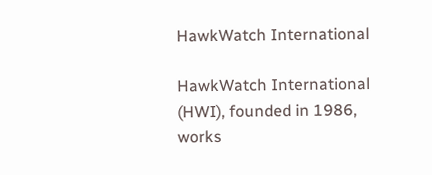HawkWatch International

HawkWatch International (HWI), founded in 1986, works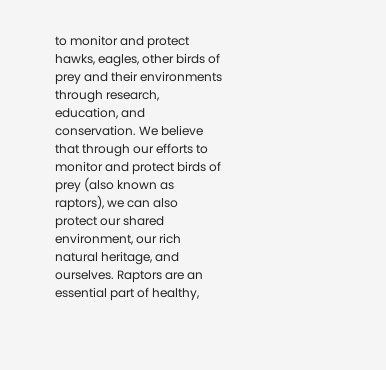to monitor and protect hawks, eagles, other birds of prey and their environments through research, education, and conservation. We believe that through our efforts to monitor and protect birds of prey (also known as raptors), we can also protect our shared environment, our rich natural heritage, and ourselves. Raptors are an essential part of healthy,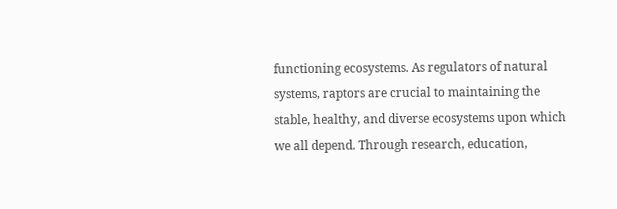functioning ecosystems. As regulators of natural systems, raptors are crucial to maintaining the stable, healthy, and diverse ecosystems upon which we all depend. Through research, education,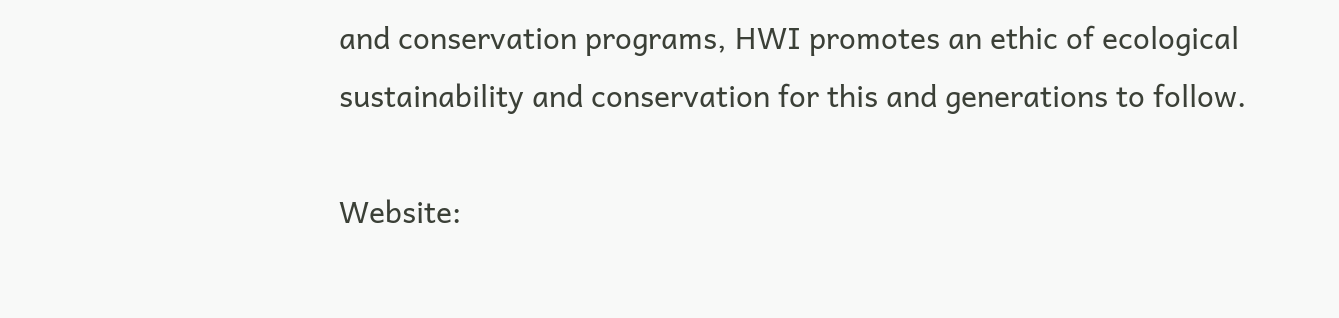and conservation programs, HWI promotes an ethic of ecological sustainability and conservation for this and generations to follow.

Website: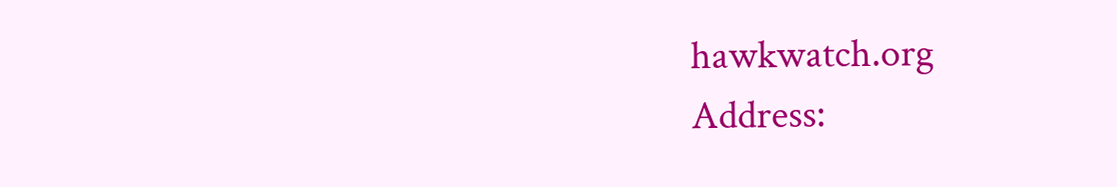hawkwatch.org
Address: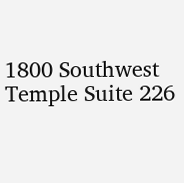1800 Southwest Temple Suite 226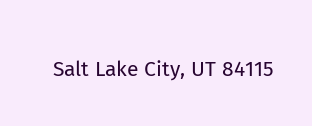Salt Lake City, UT 84115